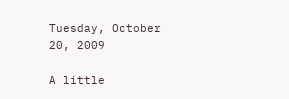Tuesday, October 20, 2009

A little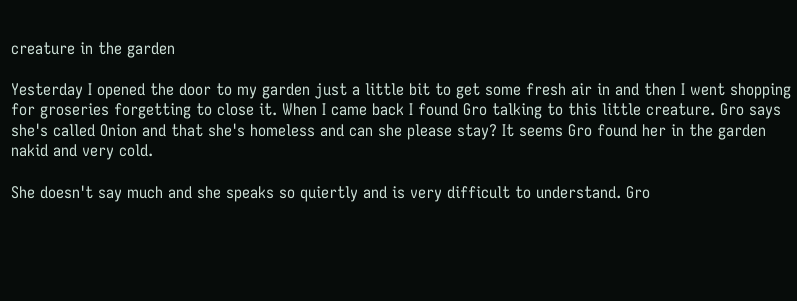creature in the garden

Yesterday I opened the door to my garden just a little bit to get some fresh air in and then I went shopping for groseries forgetting to close it. When I came back I found Gro talking to this little creature. Gro says she's called Onion and that she's homeless and can she please stay? It seems Gro found her in the garden nakid and very cold.

She doesn't say much and she speaks so quiertly and is very difficult to understand. Gro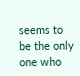seems to be the only one who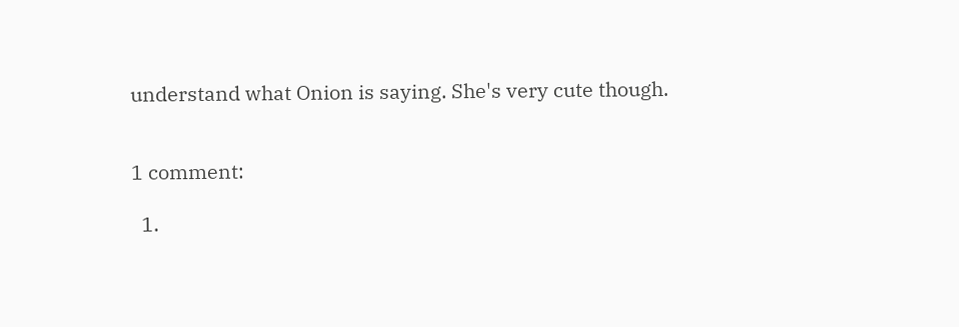understand what Onion is saying. She's very cute though.


1 comment:

  1.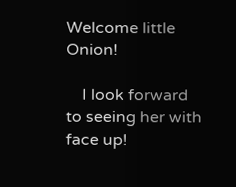Welcome little Onion!

    I look forward to seeing her with face up!